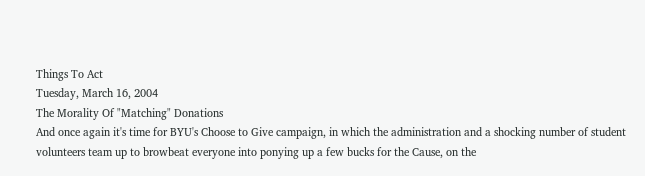Things To Act
Tuesday, March 16, 2004
The Morality Of "Matching" Donations
And once again it's time for BYU's Choose to Give campaign, in which the administration and a shocking number of student volunteers team up to browbeat everyone into ponying up a few bucks for the Cause, on the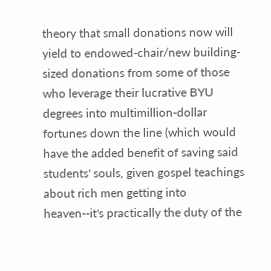theory that small donations now will yield to endowed-chair/new building-sized donations from some of those who leverage their lucrative BYU degrees into multimillion-dollar fortunes down the line (which would have the added benefit of saving said students' souls, given gospel teachings about rich men getting into heaven--it's practically the duty of the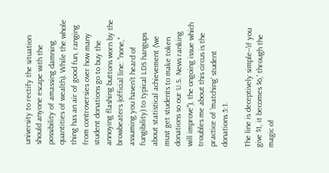university to rectify the situation should anyone escape with the possibility of amassing damning quantities of wealth). While the whole thing has an air of good fun, ranging from controversies over how many student donations go to buy the annoying flashing buttons worn by the browbeaters (official line: "none," assuming you haven't heard of fungibility) to typical LDS hangups about statistical achievement ('we must get students to make token donations so our U.S. News ranking will improve"), the ongoing issue which troubles me about this circus is the practice of 'matching' student donations 5:1.

The line is deceptively simple--'if you give $1, it becomes $6,' through the magic of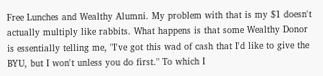Free Lunches and Wealthy Alumni. My problem with that is my $1 doesn't actually multiply like rabbits. What happens is that some Wealthy Donor is essentially telling me, "I've got this wad of cash that I'd like to give the BYU, but I won't unless you do first." To which I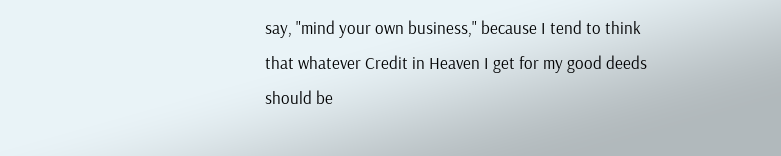say, "mind your own business," because I tend to think that whatever Credit in Heaven I get for my good deeds should be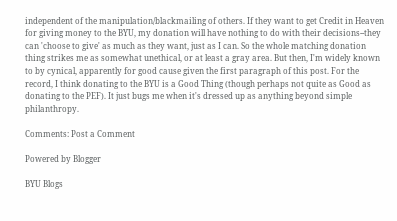independent of the manipulation/blackmailing of others. If they want to get Credit in Heaven for giving money to the BYU, my donation will have nothing to do with their decisions--they can 'choose to give' as much as they want, just as I can. So the whole matching donation thing strikes me as somewhat unethical, or at least a gray area. But then, I'm widely known to by cynical, apparently for good cause given the first paragraph of this post. For the record, I think donating to the BYU is a Good Thing (though perhaps not quite as Good as donating to the PEF). It just bugs me when it's dressed up as anything beyond simple philanthropy.

Comments: Post a Comment

Powered by Blogger

BYU Blogs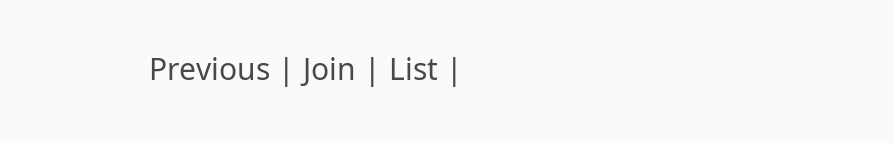Previous | Join | List |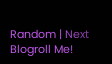Random | Next
Blogroll Me!